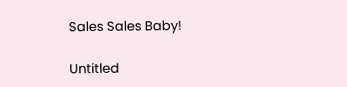Sales Sales Baby!

Untitled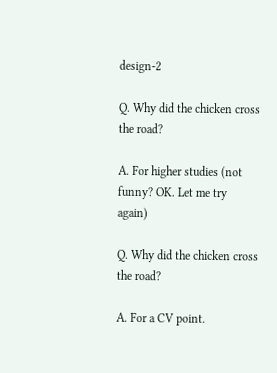design-2

Q. Why did the chicken cross the road?

A. For higher studies (not funny? OK. Let me try again)

Q. Why did the chicken cross the road?

A. For a CV point.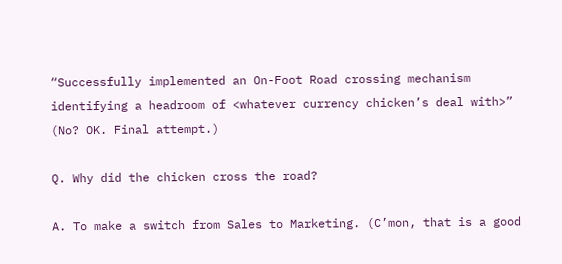“Successfully implemented an On-Foot Road crossing mechanism identifying a headroom of <whatever currency chicken’s deal with>” (No? OK. Final attempt.)

Q. Why did the chicken cross the road?

A. To make a switch from Sales to Marketing. (C’mon, that is a good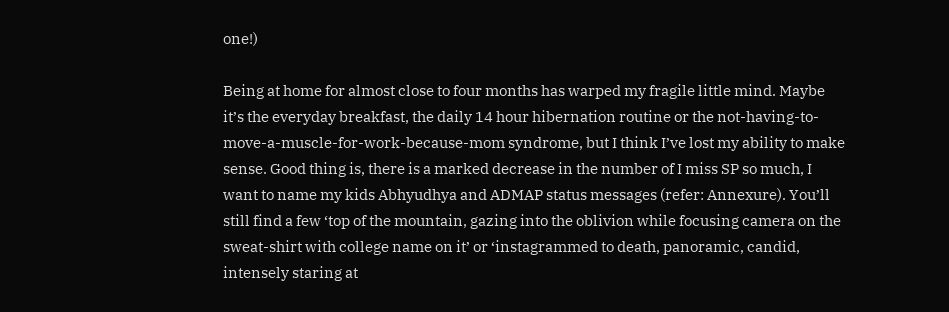one!)

Being at home for almost close to four months has warped my fragile little mind. Maybe it’s the everyday breakfast, the daily 14 hour hibernation routine or the not-having-to-move-a-muscle-for-work-because-mom syndrome, but I think I’ve lost my ability to make sense. Good thing is, there is a marked decrease in the number of I miss SP so much, I want to name my kids Abhyudhya and ADMAP status messages (refer: Annexure). You’ll still find a few ‘top of the mountain, gazing into the oblivion while focusing camera on the sweat-shirt with college name on it’ or ‘instagrammed to death, panoramic, candid, intensely staring at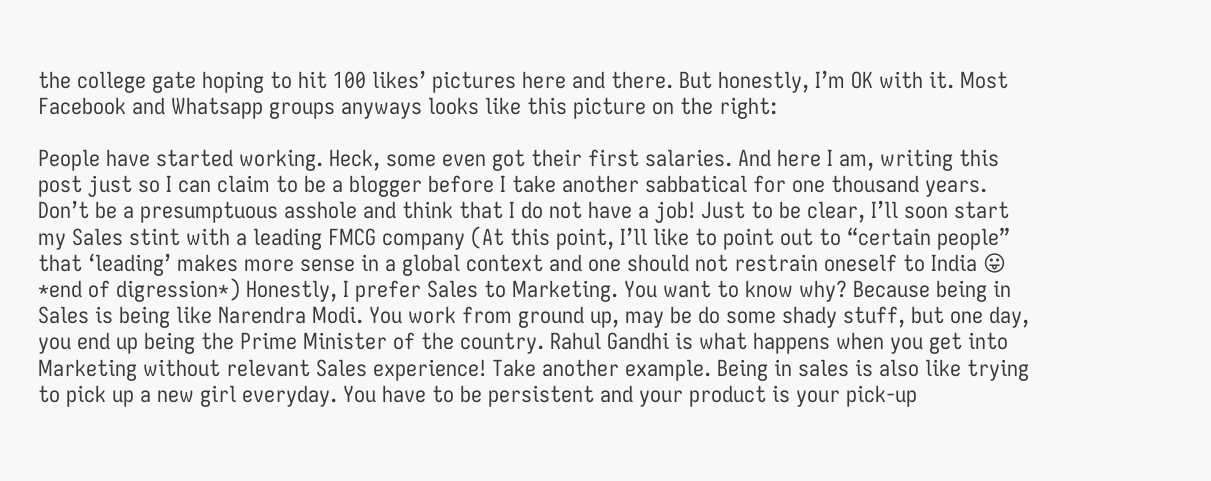the college gate hoping to hit 100 likes’ pictures here and there. But honestly, I’m OK with it. Most Facebook and Whatsapp groups anyways looks like this picture on the right:

People have started working. Heck, some even got their first salaries. And here I am, writing this post just so I can claim to be a blogger before I take another sabbatical for one thousand years. Don’t be a presumptuous asshole and think that I do not have a job! Just to be clear, I’ll soon start my Sales stint with a leading FMCG company (At this point, I’ll like to point out to “certain people” that ‘leading’ makes more sense in a global context and one should not restrain oneself to India 😛 *end of digression*) Honestly, I prefer Sales to Marketing. You want to know why? Because being in Sales is being like Narendra Modi. You work from ground up, may be do some shady stuff, but one day, you end up being the Prime Minister of the country. Rahul Gandhi is what happens when you get into Marketing without relevant Sales experience! Take another example. Being in sales is also like trying to pick up a new girl everyday. You have to be persistent and your product is your pick-up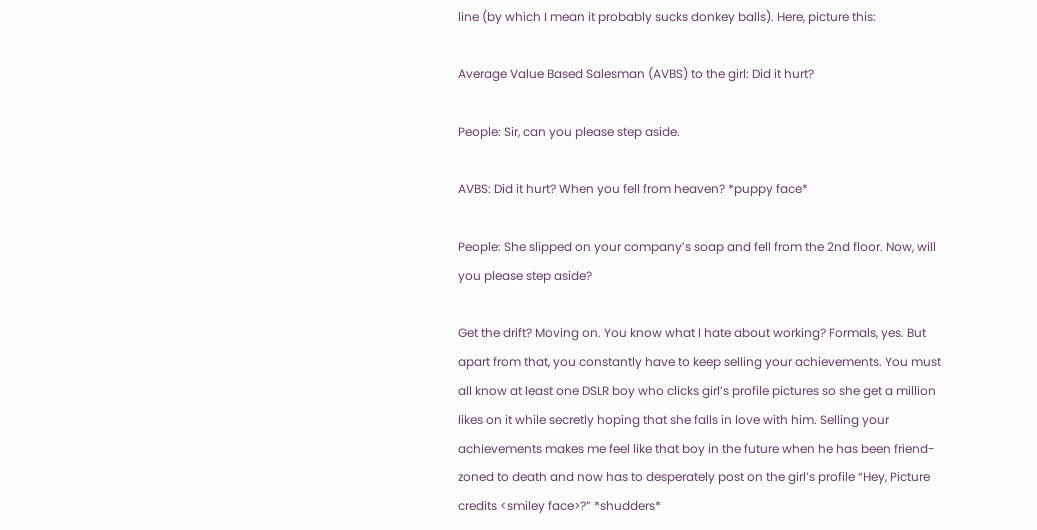line (by which I mean it probably sucks donkey balls). Here, picture this:

Average Value Based Salesman (AVBS) to the girl: Did it hurt?

People: Sir, can you please step aside.

AVBS: Did it hurt? When you fell from heaven? *puppy face*

People: She slipped on your company’s soap and fell from the 2nd floor. Now, will you please step aside?

Get the drift? Moving on. You know what I hate about working? Formals, yes. But apart from that, you constantly have to keep selling your achievements. You must all know at least one DSLR boy who clicks girl’s profile pictures so she get a million likes on it while secretly hoping that she falls in love with him. Selling your achievements makes me feel like that boy in the future when he has been friend-zoned to death and now has to desperately post on the girl’s profile “Hey, Picture credits <smiley face>?” *shudders*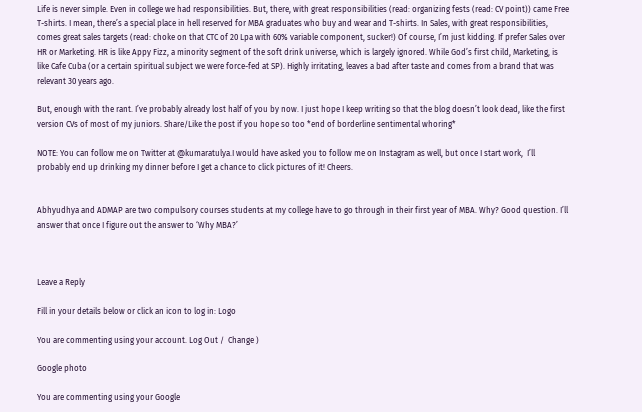Life is never simple. Even in college we had responsibilities. But, there, with great responsibilities (read: organizing fests (read: CV point)) came Free T-shirts. I mean, there’s a special place in hell reserved for MBA graduates who buy and wear and T-shirts. In Sales, with great responsibilities, comes great sales targets (read: choke on that CTC of 20 Lpa with 60% variable component, sucker!) Of course, I’m just kidding. If prefer Sales over HR or Marketing. HR is like Appy Fizz, a minority segment of the soft drink universe, which is largely ignored. While God’s first child, Marketing, is like Cafe Cuba (or a certain spiritual subject we were force-fed at SP). Highly irritating, leaves a bad after taste and comes from a brand that was relevant 30 years ago.

But, enough with the rant. I’ve probably already lost half of you by now. I just hope I keep writing so that the blog doesn’t look dead, like the first version CVs of most of my juniors. Share/Like the post if you hope so too *end of borderline sentimental whoring*

NOTE: You can follow me on Twitter at @kumaratulya.I would have asked you to follow me on Instagram as well, but once I start work,  I’ll probably end up drinking my dinner before I get a chance to click pictures of it! Cheers.


Abhyudhya and ADMAP are two compulsory courses students at my college have to go through in their first year of MBA. Why? Good question. I’ll answer that once I figure out the answer to ‘Why MBA?’



Leave a Reply

Fill in your details below or click an icon to log in: Logo

You are commenting using your account. Log Out /  Change )

Google photo

You are commenting using your Google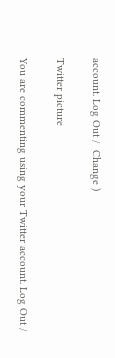account. Log Out /  Change )

Twitter picture

You are commenting using your Twitter account. Log Out /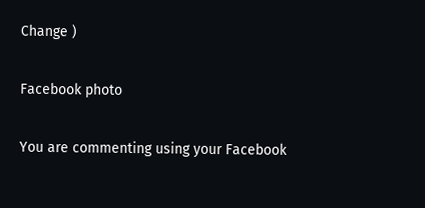Change )

Facebook photo

You are commenting using your Facebook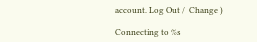account. Log Out /  Change )

Connecting to %s